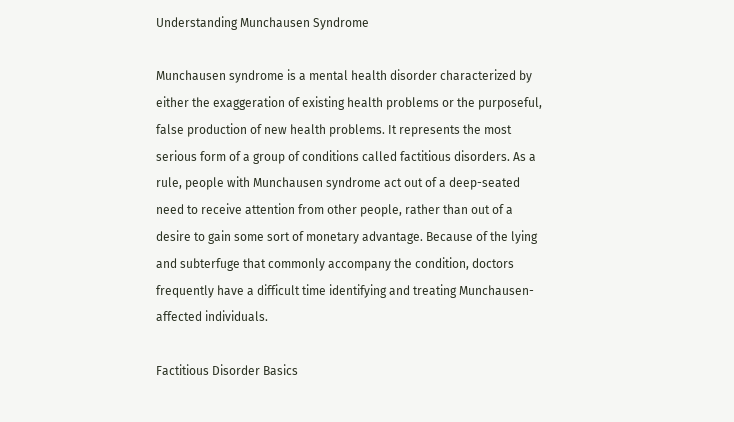Understanding Munchausen Syndrome

Munchausen syndrome is a mental health disorder characterized by either the exaggeration of existing health problems or the purposeful, false production of new health problems. It represents the most serious form of a group of conditions called factitious disorders. As a rule, people with Munchausen syndrome act out of a deep-seated need to receive attention from other people, rather than out of a desire to gain some sort of monetary advantage. Because of the lying and subterfuge that commonly accompany the condition, doctors frequently have a difficult time identifying and treating Munchausen-affected individuals.

Factitious Disorder Basics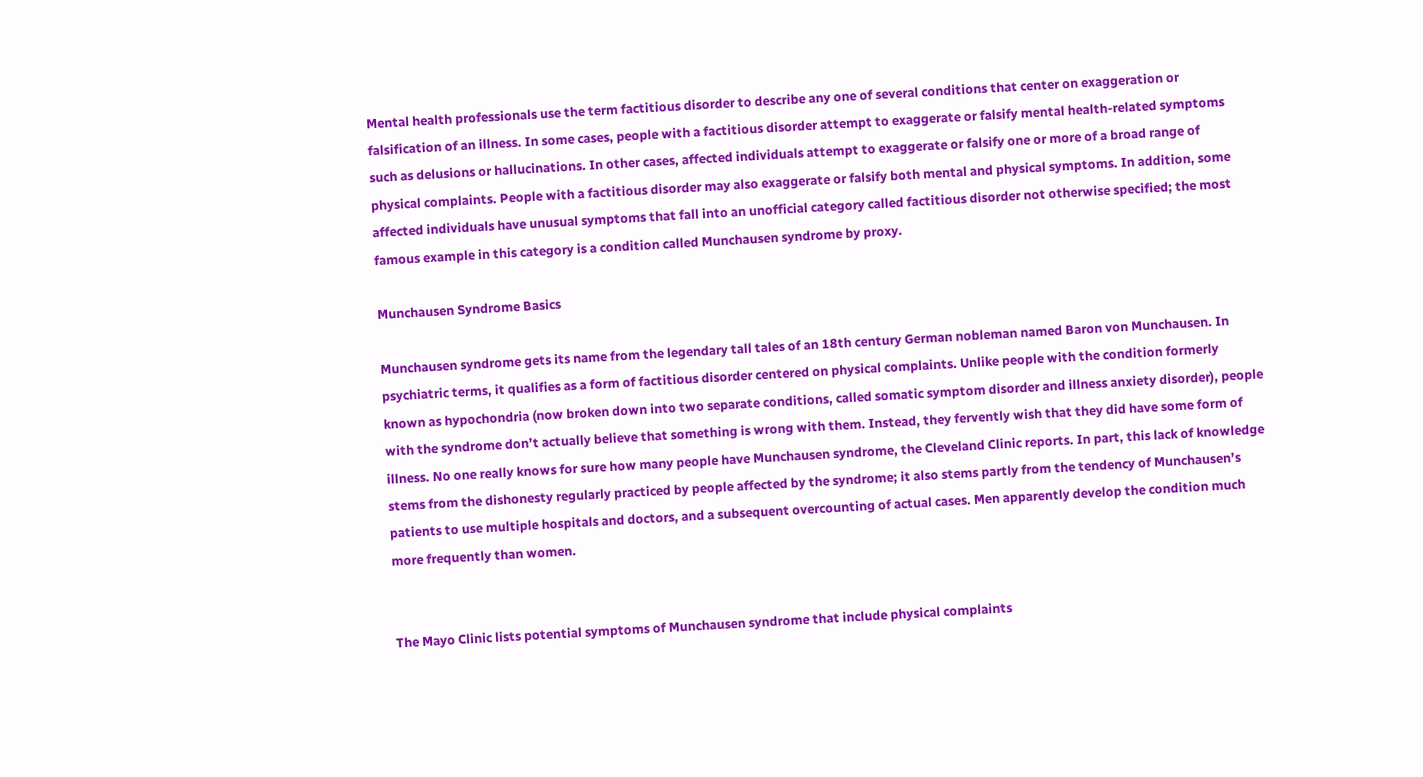Mental health professionals use the term factitious disorder to describe any one of several conditions that center on exaggeration or falsification of an illness. In some cases, people with a factitious disorder attempt to exaggerate or falsify mental health-related symptoms such as delusions or hallucinations. In other cases, affected individuals attempt to exaggerate or falsify one or more of a broad range of physical complaints. People with a factitious disorder may also exaggerate or falsify both mental and physical symptoms. In addition, some affected individuals have unusual symptoms that fall into an unofficial category called factitious disorder not otherwise specified; the most famous example in this category is a condition called Munchausen syndrome by proxy.

Munchausen Syndrome Basics

Munchausen syndrome gets its name from the legendary tall tales of an 18th century German nobleman named Baron von Munchausen. In psychiatric terms, it qualifies as a form of factitious disorder centered on physical complaints. Unlike people with the condition formerly known as hypochondria (now broken down into two separate conditions, called somatic symptom disorder and illness anxiety disorder), people with the syndrome don’t actually believe that something is wrong with them. Instead, they fervently wish that they did have some form of illness. No one really knows for sure how many people have Munchausen syndrome, the Cleveland Clinic reports. In part, this lack of knowledge stems from the dishonesty regularly practiced by people affected by the syndrome; it also stems partly from the tendency of Munchausen’s patients to use multiple hospitals and doctors, and a subsequent overcounting of actual cases. Men apparently develop the condition much more frequently than women.


The Mayo Clinic lists potential symptoms of Munchausen syndrome that include physical complaints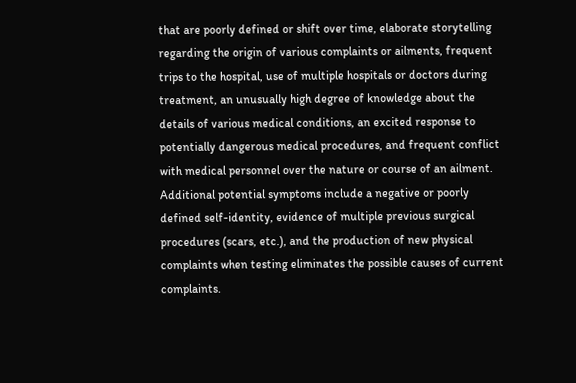that are poorly defined or shift over time, elaborate storytelling regarding the origin of various complaints or ailments, frequent trips to the hospital, use of multiple hospitals or doctors during treatment, an unusually high degree of knowledge about the details of various medical conditions, an excited response to potentially dangerous medical procedures, and frequent conflict with medical personnel over the nature or course of an ailment. Additional potential symptoms include a negative or poorly defined self-identity, evidence of multiple previous surgical procedures (scars, etc.), and the production of new physical complaints when testing eliminates the possible causes of current complaints.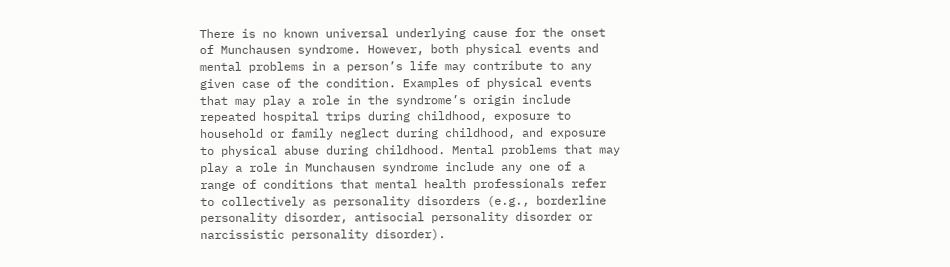There is no known universal underlying cause for the onset of Munchausen syndrome. However, both physical events and mental problems in a person’s life may contribute to any given case of the condition. Examples of physical events that may play a role in the syndrome’s origin include repeated hospital trips during childhood, exposure to household or family neglect during childhood, and exposure to physical abuse during childhood. Mental problems that may play a role in Munchausen syndrome include any one of a range of conditions that mental health professionals refer to collectively as personality disorders (e.g., borderline personality disorder, antisocial personality disorder or narcissistic personality disorder).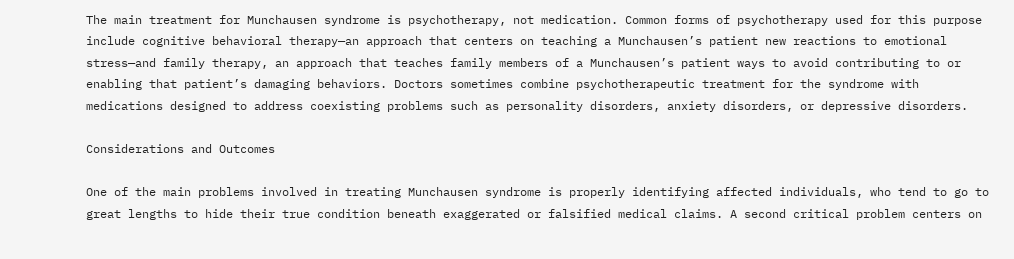The main treatment for Munchausen syndrome is psychotherapy, not medication. Common forms of psychotherapy used for this purpose include cognitive behavioral therapy—an approach that centers on teaching a Munchausen’s patient new reactions to emotional stress—and family therapy, an approach that teaches family members of a Munchausen’s patient ways to avoid contributing to or enabling that patient’s damaging behaviors. Doctors sometimes combine psychotherapeutic treatment for the syndrome with medications designed to address coexisting problems such as personality disorders, anxiety disorders, or depressive disorders.

Considerations and Outcomes

One of the main problems involved in treating Munchausen syndrome is properly identifying affected individuals, who tend to go to great lengths to hide their true condition beneath exaggerated or falsified medical claims. A second critical problem centers on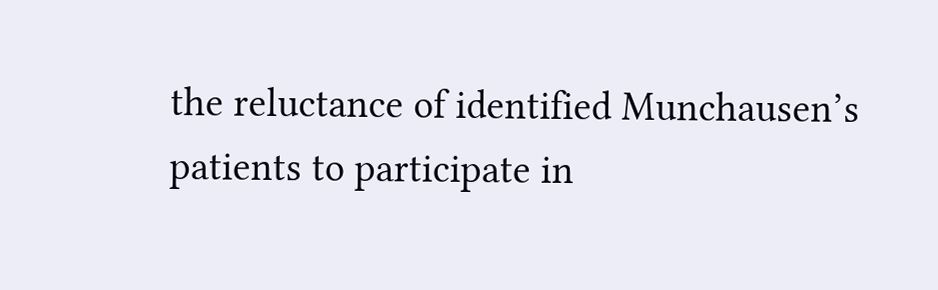the reluctance of identified Munchausen’s patients to participate in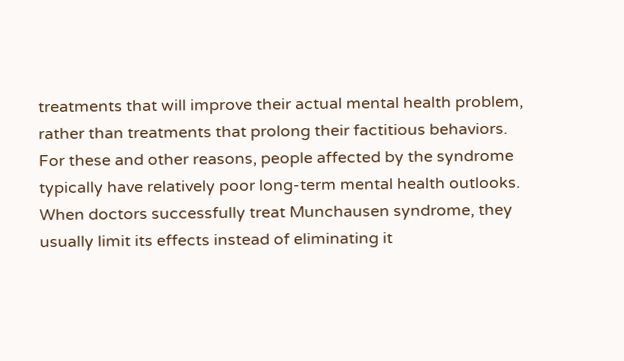treatments that will improve their actual mental health problem, rather than treatments that prolong their factitious behaviors. For these and other reasons, people affected by the syndrome typically have relatively poor long-term mental health outlooks. When doctors successfully treat Munchausen syndrome, they usually limit its effects instead of eliminating it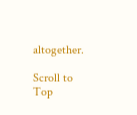altogether.

Scroll to Top